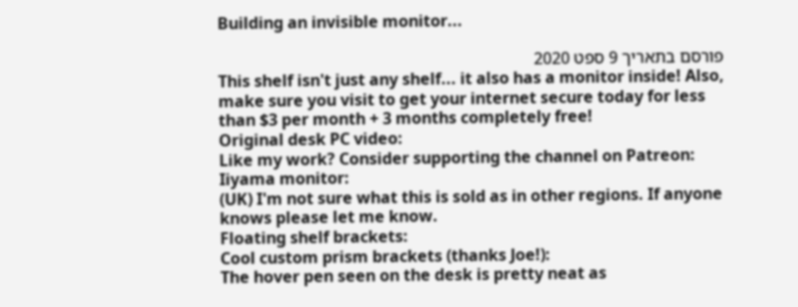Building an invisible monitor...

פורסם בתאריך 9 ספט 2020
This shelf isn't just any shelf... it also has a monitor inside! Also, make sure you visit to get your internet secure today for less than $3 per month + 3 months completely free!
Original desk PC video:
Like my work? Consider supporting the channel on Patreon:
Iiyama monitor:
(UK) I'm not sure what this is sold as in other regions. If anyone knows please let me know.
Floating shelf brackets:
Cool custom prism brackets (thanks Joe!):
The hover pen seen on the desk is pretty neat as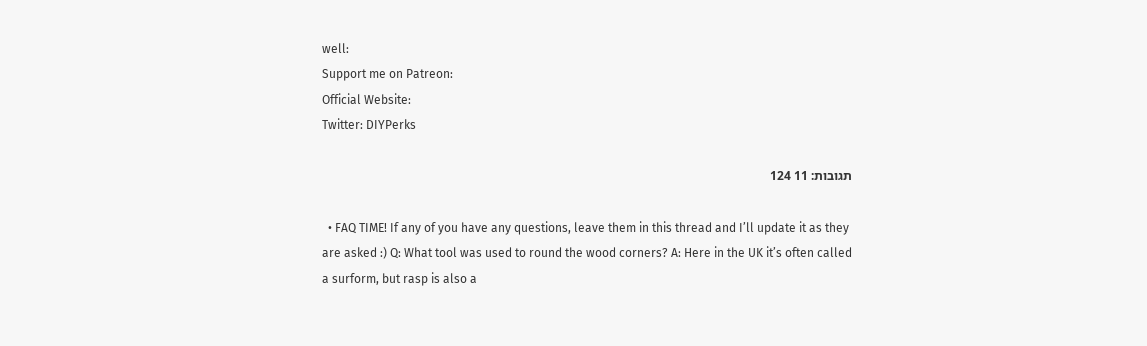well:
Support me on Patreon:
Official Website:
Twitter: DIYPerks

תגובות: 11 124

  • FAQ TIME! If any of you have any questions, leave them in this thread and I’ll update it as they are asked :) Q: What tool was used to round the wood corners? A: Here in the UK it’s often called a surform, but rasp is also a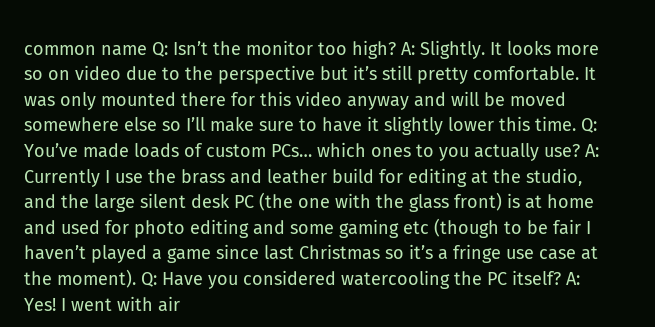common name Q: Isn’t the monitor too high? A: Slightly. It looks more so on video due to the perspective but it’s still pretty comfortable. It was only mounted there for this video anyway and will be moved somewhere else so I’ll make sure to have it slightly lower this time. Q: You’ve made loads of custom PCs… which ones to you actually use? A: Currently I use the brass and leather build for editing at the studio, and the large silent desk PC (the one with the glass front) is at home and used for photo editing and some gaming etc (though to be fair I haven’t played a game since last Christmas so it’s a fringe use case at the moment). Q: Have you considered watercooling the PC itself? A: Yes! I went with air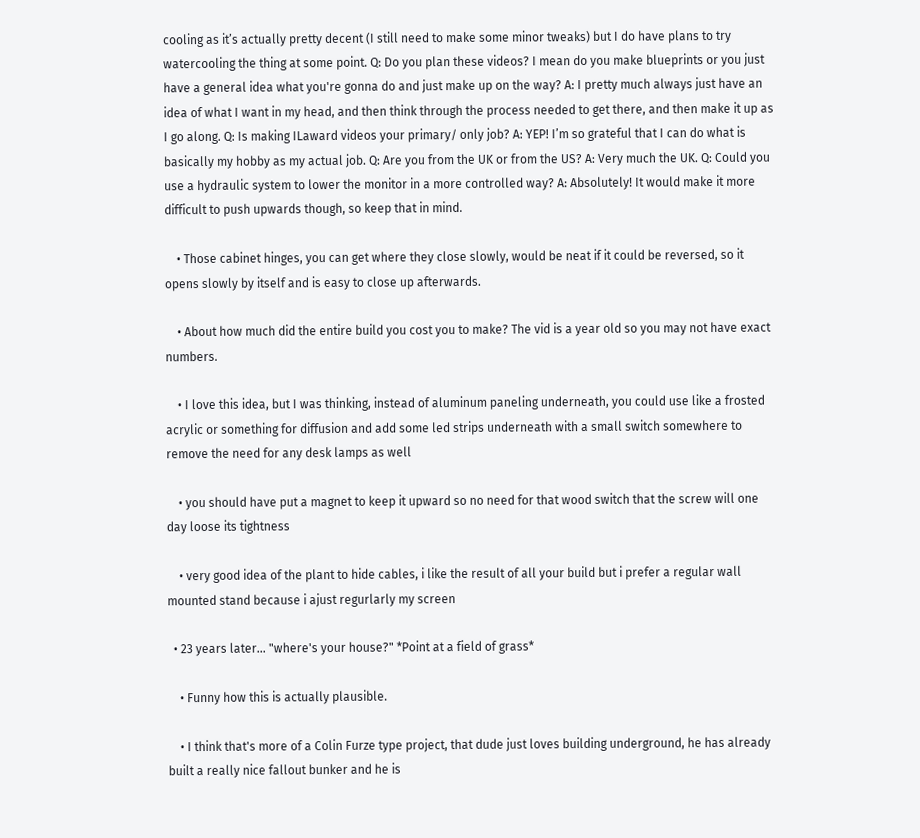cooling as it’s actually pretty decent (I still need to make some minor tweaks) but I do have plans to try watercooling the thing at some point. Q: Do you plan these videos? I mean do you make blueprints or you just have a general idea what you're gonna do and just make up on the way? A: I pretty much always just have an idea of what I want in my head, and then think through the process needed to get there, and then make it up as I go along. Q: Is making ILaward videos your primary/ only job? A: YEP! I’m so grateful that I can do what is basically my hobby as my actual job. Q: Are you from the UK or from the US? A: Very much the UK. Q: Could you use a hydraulic system to lower the monitor in a more controlled way? A: Absolutely! It would make it more difficult to push upwards though, so keep that in mind.

    • Those cabinet hinges, you can get where they close slowly, would be neat if it could be reversed, so it opens slowly by itself and is easy to close up afterwards.

    • About how much did the entire build you cost you to make? The vid is a year old so you may not have exact numbers.

    • I love this idea, but I was thinking, instead of aluminum paneling underneath, you could use like a frosted acrylic or something for diffusion and add some led strips underneath with a small switch somewhere to remove the need for any desk lamps as well

    • you should have put a magnet to keep it upward so no need for that wood switch that the screw will one day loose its tightness

    • very good idea of the plant to hide cables, i like the result of all your build but i prefer a regular wall mounted stand because i ajust regurlarly my screen

  • 23 years later... "where's your house?" *Point at a field of grass*

    • Funny how this is actually plausible.

    • I think that's more of a Colin Furze type project, that dude just loves building underground, he has already built a really nice fallout bunker and he is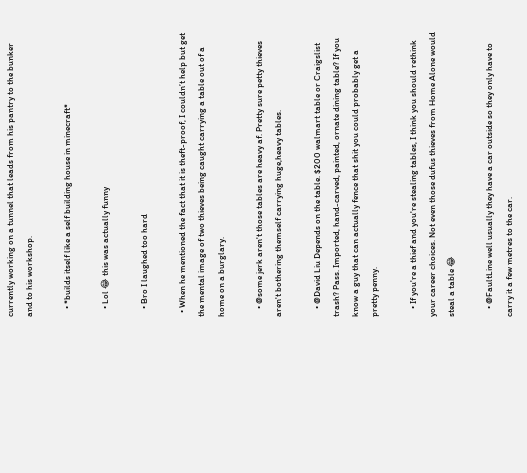currently working on a tunnel that leads from his pantry to the bunker and to his workshop.

    • *builds itself like a self building house in minecraft*

    • Lol 😂 this was actually funny

    • Bro I laughed too hard

  • When he mentioned the fact that it is theft-proof, I couldn’t help but get the mental image of two thieves being caught carrying a table out of a home on a burglary.

    • @some jerk aren't those tables are heavy af. Pretty sure petty thieves aren't bothering themself carrying huge,heavy tables.

    • @David Liu Depends on the table. $200 walmart table or Craigslist trash? Pass. Imported, hand-carved, painted, ornate dining table? If you know a guy that can actually fence that shit you could probably get a pretty penny.

    • If you're a thief and you're stealing tables, I think you should rethink your career choices. Not even those dufus thieves from Home Alone would steal a table 😂

    • @FaultLine well usually they have a car outside so they only have to carry it a few metres to the car.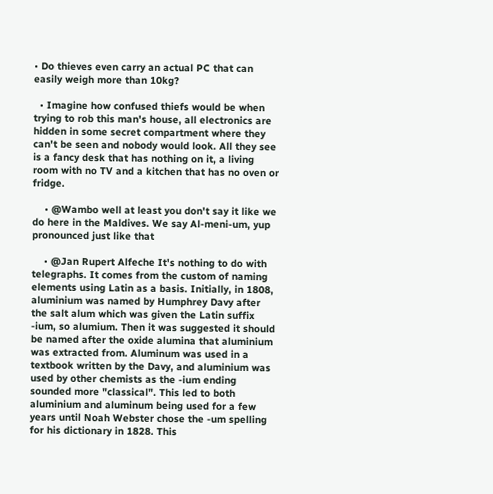• Do thieves even carry an actual PC that can easily weigh more than 10kg?

  • Imagine how confused thiefs would be when trying to rob this man's house, all electronics are hidden in some secret compartment where they can't be seen and nobody would look. All they see is a fancy desk that has nothing on it, a living room with no TV and a kitchen that has no oven or fridge.

    • @Wambo well at least you don't say it like we do here in the Maldives. We say Al-meni-um, yup pronounced just like that

    • @Jan Rupert Alfeche It's nothing to do with telegraphs. It comes from the custom of naming elements using Latin as a basis. Initially, in 1808, aluminium was named by Humphrey Davy after the salt alum which was given the Latin suffix -ium, so alumium. Then it was suggested it should be named after the oxide alumina that aluminium was extracted from. Aluminum was used in a textbook written by the Davy, and aluminium was used by other chemists as the -ium ending sounded more "classical". This led to both aluminium and aluminum being used for a few years until Noah Webster chose the -um spelling for his dictionary in 1828. This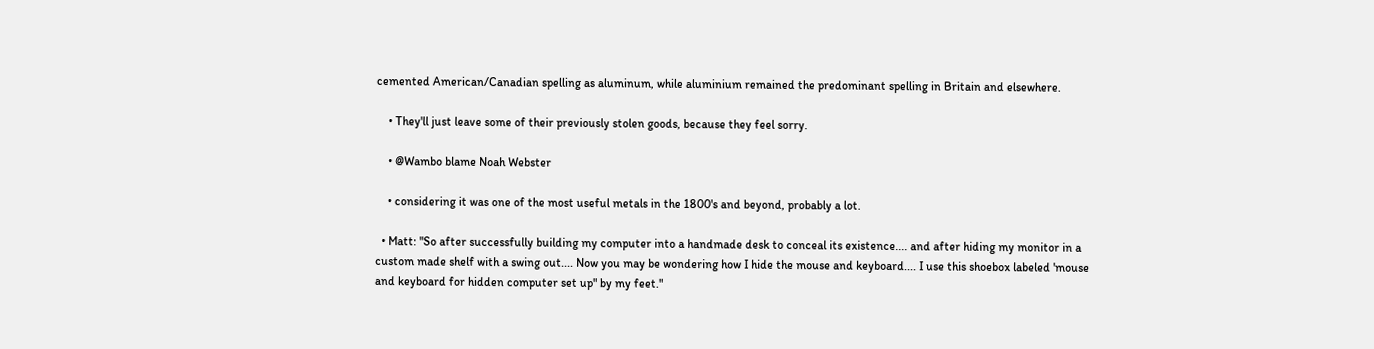cemented American/Canadian spelling as aluminum, while aluminium remained the predominant spelling in Britain and elsewhere.

    • They'll just leave some of their previously stolen goods, because they feel sorry.

    • @Wambo blame Noah Webster

    • considering it was one of the most useful metals in the 1800's and beyond, probably a lot.

  • Matt: "So after successfully building my computer into a handmade desk to conceal its existence.... and after hiding my monitor in a custom made shelf with a swing out.... Now you may be wondering how I hide the mouse and keyboard.... I use this shoebox labeled 'mouse and keyboard for hidden computer set up" by my feet."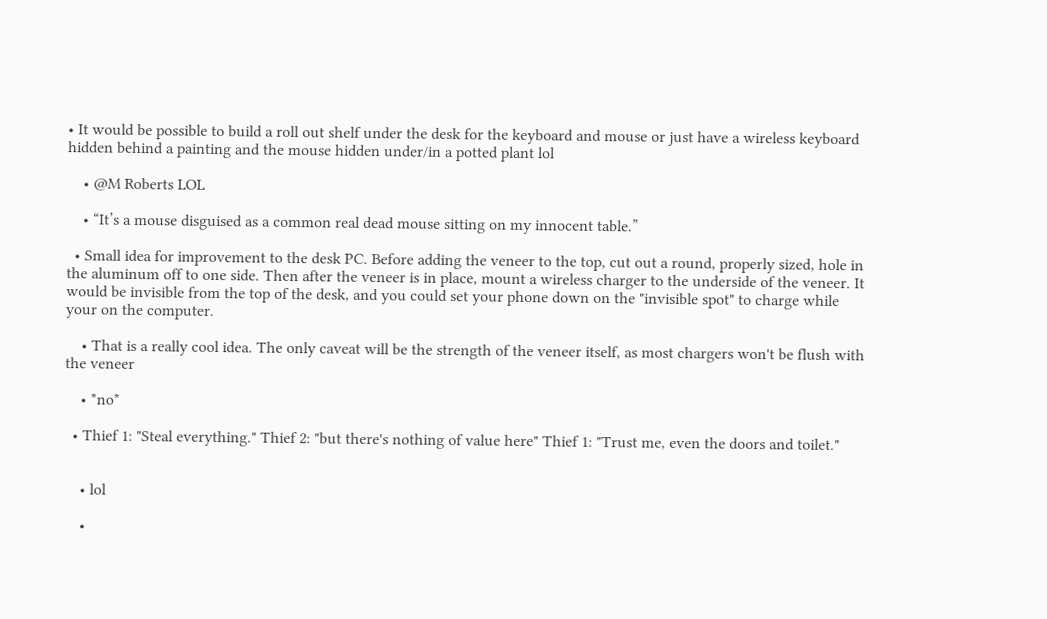• It would be possible to build a roll out shelf under the desk for the keyboard and mouse or just have a wireless keyboard hidden behind a painting and the mouse hidden under/in a potted plant lol

    • @M Roberts LOL

    • “It’s a mouse disguised as a common real dead mouse sitting on my innocent table.”

  • Small idea for improvement to the desk PC. Before adding the veneer to the top, cut out a round, properly sized, hole in the aluminum off to one side. Then after the veneer is in place, mount a wireless charger to the underside of the veneer. It would be invisible from the top of the desk, and you could set your phone down on the "invisible spot" to charge while your on the computer.

    • That is a really cool idea. The only caveat will be the strength of the veneer itself, as most chargers won't be flush with the veneer

    • *no*

  • Thief 1: "Steal everything." Thief 2: "but there's nothing of value here" Thief 1: "Trust me, even the doors and toilet."


    • lol

    •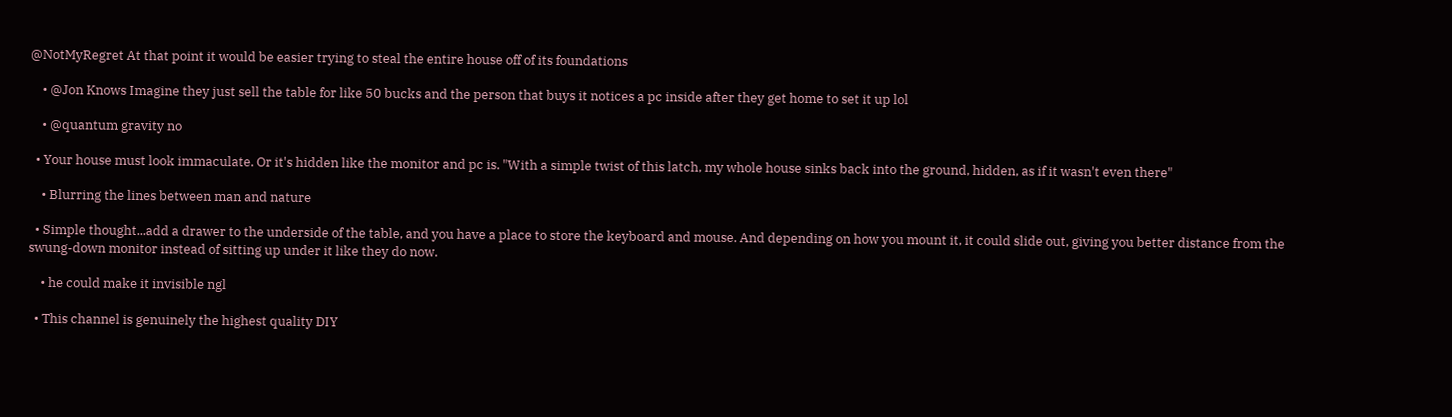@NotMyRegret At that point it would be easier trying to steal the entire house off of its foundations

    • @Jon Knows Imagine they just sell the table for like 50 bucks and the person that buys it notices a pc inside after they get home to set it up lol

    • @quantum gravity no

  • Your house must look immaculate. Or it's hidden like the monitor and pc is. "With a simple twist of this latch, my whole house sinks back into the ground, hidden, as if it wasn't even there"

    • Blurring the lines between man and nature

  • Simple thought...add a drawer to the underside of the table, and you have a place to store the keyboard and mouse. And depending on how you mount it, it could slide out, giving you better distance from the swung-down monitor instead of sitting up under it like they do now.

    • he could make it invisible ngl

  • This channel is genuinely the highest quality DIY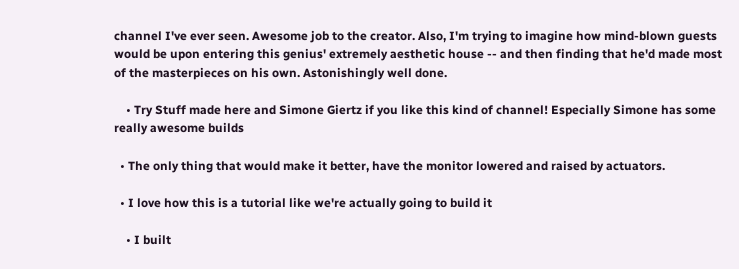channel I've ever seen. Awesome job to the creator. Also, I'm trying to imagine how mind-blown guests would be upon entering this genius' extremely aesthetic house -- and then finding that he'd made most of the masterpieces on his own. Astonishingly well done.

    • Try Stuff made here and Simone Giertz if you like this kind of channel! Especially Simone has some really awesome builds

  • The only thing that would make it better, have the monitor lowered and raised by actuators.

  • I love how this is a tutorial like we're actually going to build it

    • I built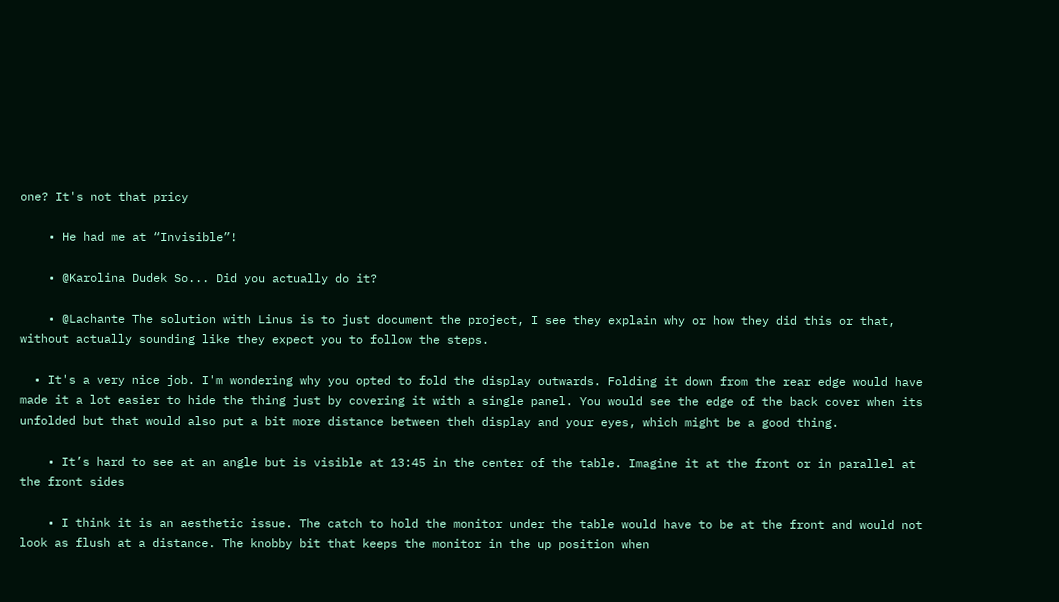one? It's not that pricy

    • He had me at “Invisible”!

    • @Karolina Dudek So... Did you actually do it?

    • @Lachante The solution with Linus is to just document the project, I see they explain why or how they did this or that, without actually sounding like they expect you to follow the steps.

  • It's a very nice job. I'm wondering why you opted to fold the display outwards. Folding it down from the rear edge would have made it a lot easier to hide the thing just by covering it with a single panel. You would see the edge of the back cover when its unfolded but that would also put a bit more distance between theh display and your eyes, which might be a good thing.

    • It’s hard to see at an angle but is visible at 13:45 in the center of the table. Imagine it at the front or in parallel at the front sides

    • I think it is an aesthetic issue. The catch to hold the monitor under the table would have to be at the front and would not look as flush at a distance. The knobby bit that keeps the monitor in the up position when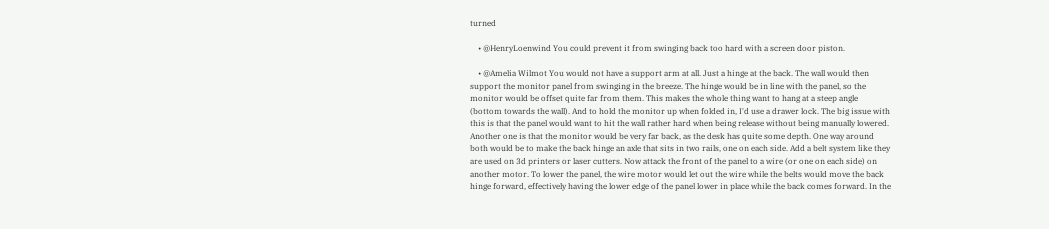turned

    • @HenryLoenwind You could prevent it from swinging back too hard with a screen door piston.

    • @Amelia Wilmot You would not have a support arm at all. Just a hinge at the back. The wall would then support the monitor panel from swinging in the breeze. The hinge would be in line with the panel, so the monitor would be offset quite far from them. This makes the whole thing want to hang at a steep angle (bottom towards the wall). And to hold the monitor up when folded in, I'd use a drawer lock. The big issue with this is that the panel would want to hit the wall rather hard when being release without being manually lowered. Another one is that the monitor would be very far back, as the desk has quite some depth. One way around both would be to make the back hinge an axle that sits in two rails, one on each side. Add a belt system like they are used on 3d printers or laser cutters. Now attack the front of the panel to a wire (or one on each side) on another motor. To lower the panel, the wire motor would let out the wire while the belts would move the back hinge forward, effectively having the lower edge of the panel lower in place while the back comes forward. In the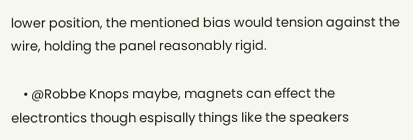lower position, the mentioned bias would tension against the wire, holding the panel reasonably rigid.

    • @Robbe Knops maybe, magnets can effect the electrontics though espisally things like the speakers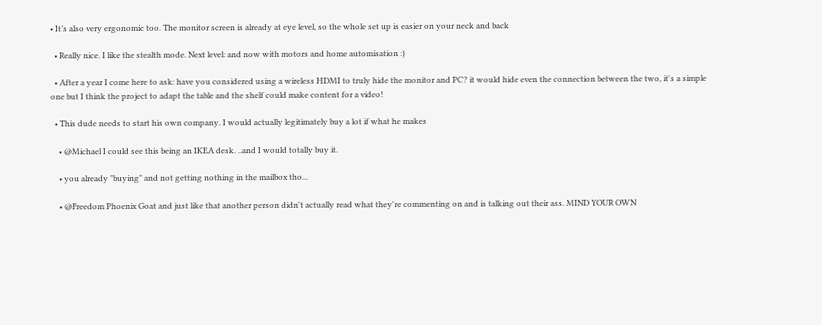• It’s also very ergonomic too. The monitor screen is already at eye level, so the whole set up is easier on your neck and back

  • Really nice. I like the stealth mode. Next level: and now with motors and home automisation :)

  • After a year I come here to ask: have you considered using a wireless HDMI to truly hide the monitor and PC? it would hide even the connection between the two, it's a simple one but I think the project to adapt the table and the shelf could make content for a video!

  • This dude needs to start his own company. I would actually legitimately buy a lot if what he makes

    • @Michael I could see this being an IKEA desk. ..and I would totally buy it.

    • you already "buying" and not getting nothing in the mailbox tho...

    • @Freedom Phoenix Goat and just like that another person didn't actually read what they're commenting on and is talking out their ass. MIND YOUR OWN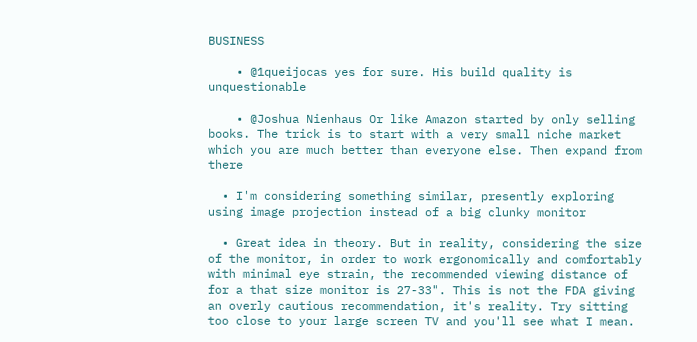BUSINESS

    • @1queijocas yes for sure. His build quality is unquestionable

    • @Joshua Nienhaus Or like Amazon started by only selling books. The trick is to start with a very small niche market which you are much better than everyone else. Then expand from there

  • I'm considering something similar, presently exploring using image projection instead of a big clunky monitor

  • Great idea in theory. But in reality, considering the size of the monitor, in order to work ergonomically and comfortably with minimal eye strain, the recommended viewing distance of for a that size monitor is 27-33". This is not the FDA giving an overly cautious recommendation, it's reality. Try sitting too close to your large screen TV and you'll see what I mean.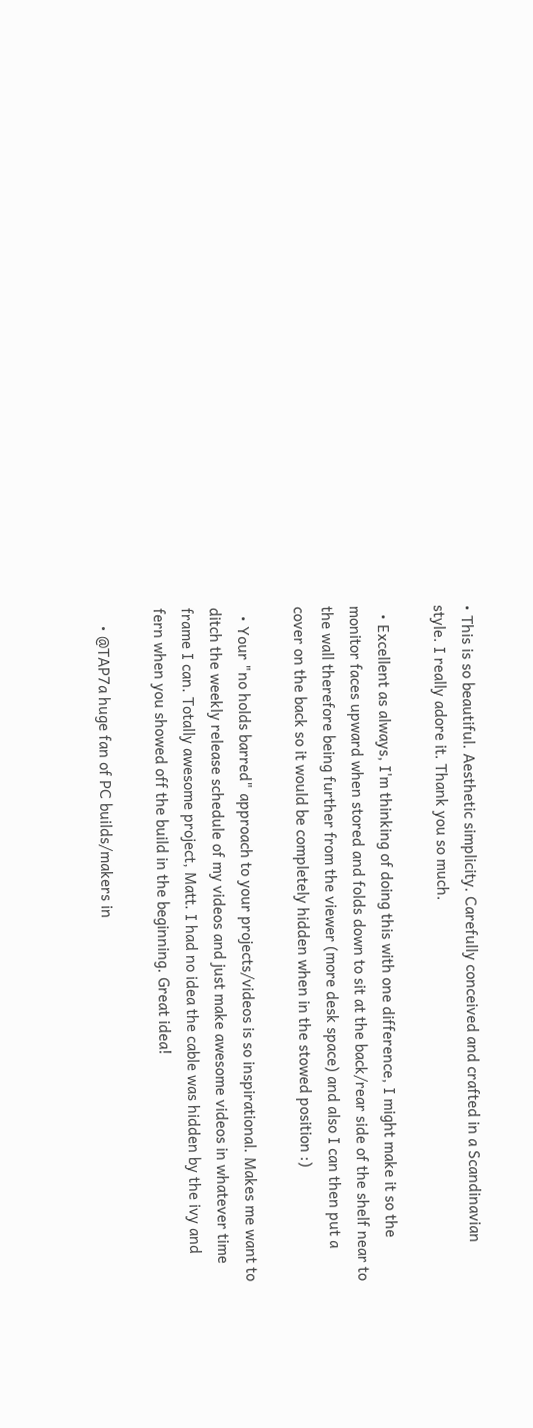• This is so beautiful. Aesthetic simplicity. Carefully conceived and crafted in a Scandinavian style. I really adore it. Thank you so much.

  • Excellent as always, I'm thinking of doing this with one difference, I might make it so the monitor faces upward when stored and folds down to sit at the back/rear side of the shelf near to the wall therefore being further from the viewer (more desk space) and also I can then put a cover on the back so it would be completely hidden when in the stowed position :)

  • Your "no holds barred" approach to your projects/videos is so inspirational. Makes me want to ditch the weekly release schedule of my videos and just make awesome videos in whatever time frame I can. Totally awesome project, Matt. I had no idea the cable was hidden by the ivy and fern when you showed off the build in the beginning. Great idea!

    • @TAP7a huge fan of PC builds/makers in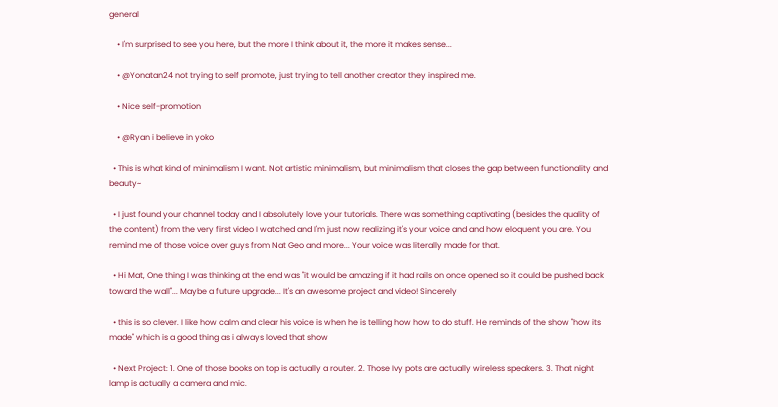general

    • I'm surprised to see you here, but the more I think about it, the more it makes sense...

    • @Yonatan24 not trying to self promote, just trying to tell another creator they inspired me.

    • Nice self-promotion

    • @Ryan i believe in yoko

  • This is what kind of minimalism I want. Not artistic minimalism, but minimalism that closes the gap between functionality and beauty~

  • I just found your channel today and I absolutely love your tutorials. There was something captivating (besides the quality of the content) from the very first video I watched and I'm just now realizing it's your voice and and how eloquent you are. You remind me of those voice over guys from Nat Geo and more... Your voice was literally made for that.

  • Hi Mat, One thing I was thinking at the end was "it would be amazing if it had rails on once opened so it could be pushed back toward the wall"... Maybe a future upgrade... It's an awesome project and video! Sincerely

  • this is so clever. I like how calm and clear his voice is when he is telling how how to do stuff. He reminds of the show "how its made" which is a good thing as i always loved that show

  • Next Project: 1. One of those books on top is actually a router. 2. Those Ivy pots are actually wireless speakers. 3. That night lamp is actually a camera and mic.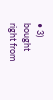• 3) bought right from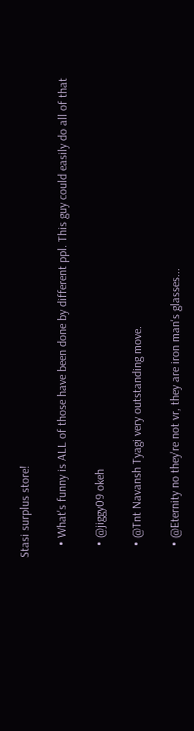Stasi surplus store!

    • What's funny is ALL of those have been done by different ppl. This guy could easily do all of that

    • @jiggy09 okeh

    • @Tnt Navansh Tyagi very outstanding move.

    • @Eternity no they're not vr, they are iron man's glasses...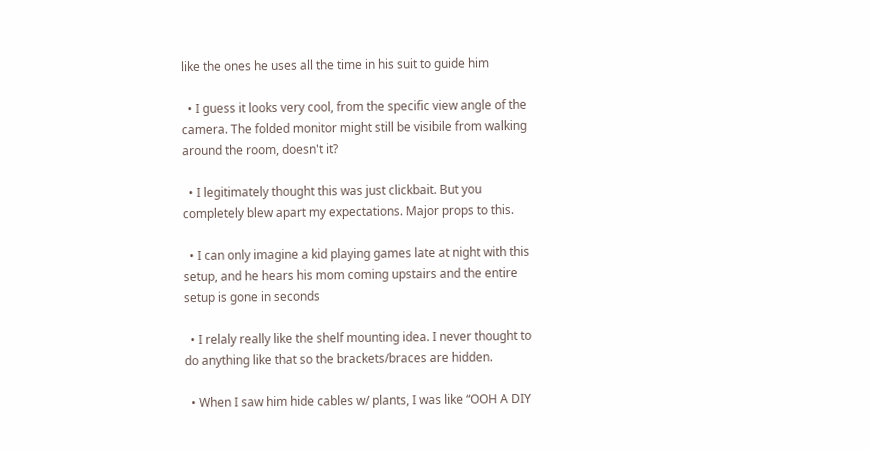like the ones he uses all the time in his suit to guide him

  • I guess it looks very cool, from the specific view angle of the camera. The folded monitor might still be visibile from walking around the room, doesn't it?

  • I legitimately thought this was just clickbait. But you completely blew apart my expectations. Major props to this.

  • I can only imagine a kid playing games late at night with this setup, and he hears his mom coming upstairs and the entire setup is gone in seconds

  • I relaly really like the shelf mounting idea. I never thought to do anything like that so the brackets/braces are hidden.

  • When I saw him hide cables w/ plants, I was like “OOH A DIY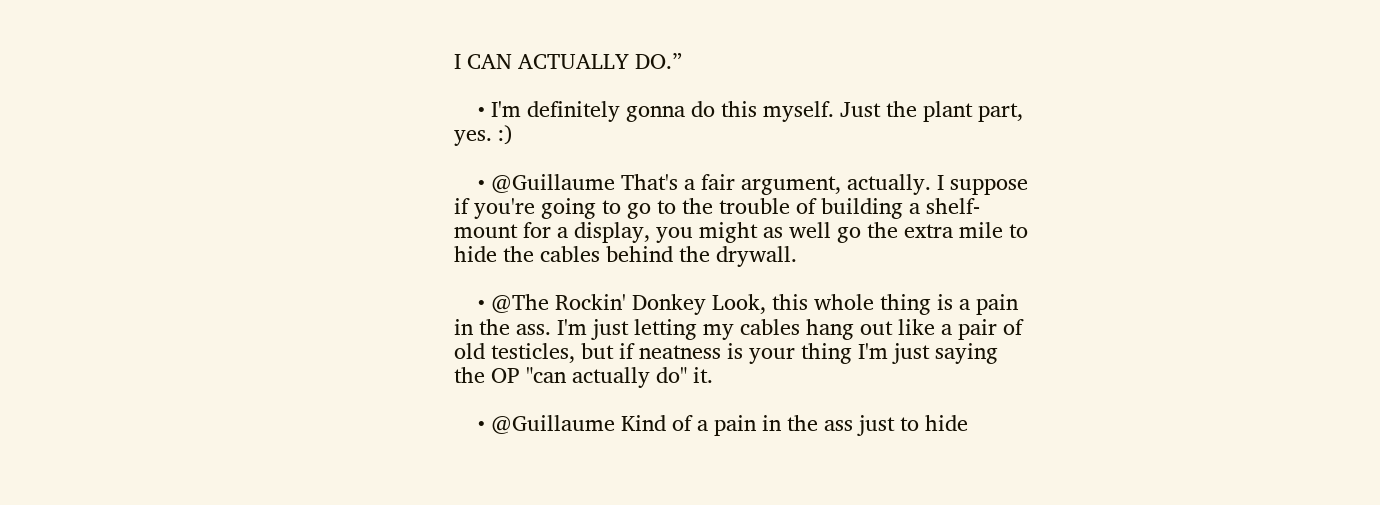I CAN ACTUALLY DO.”

    • I'm definitely gonna do this myself. Just the plant part, yes. :)

    • @Guillaume That's a fair argument, actually. I suppose if you're going to go to the trouble of building a shelf-mount for a display, you might as well go the extra mile to hide the cables behind the drywall.

    • @The Rockin' Donkey Look, this whole thing is a pain in the ass. I'm just letting my cables hang out like a pair of old testicles, but if neatness is your thing I'm just saying the OP "can actually do" it.

    • @Guillaume Kind of a pain in the ass just to hide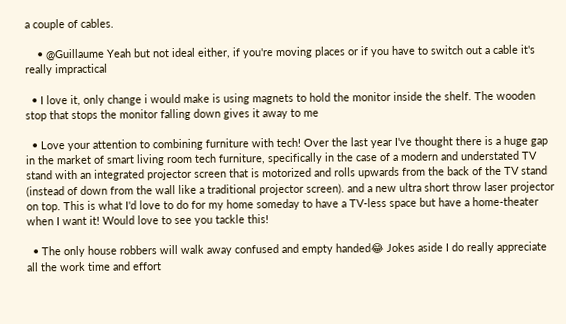a couple of cables.

    • @Guillaume Yeah but not ideal either, if you're moving places or if you have to switch out a cable it's really impractical

  • I love it, only change i would make is using magnets to hold the monitor inside the shelf. The wooden stop that stops the monitor falling down gives it away to me

  • Love your attention to combining furniture with tech! Over the last year I've thought there is a huge gap in the market of smart living room tech furniture, specifically in the case of a modern and understated TV stand with an integrated projector screen that is motorized and rolls upwards from the back of the TV stand (instead of down from the wall like a traditional projector screen). and a new ultra short throw laser projector on top. This is what I'd love to do for my home someday to have a TV-less space but have a home-theater when I want it! Would love to see you tackle this!

  • The only house robbers will walk away confused and empty handed😂 Jokes aside I do really appreciate all the work time and effort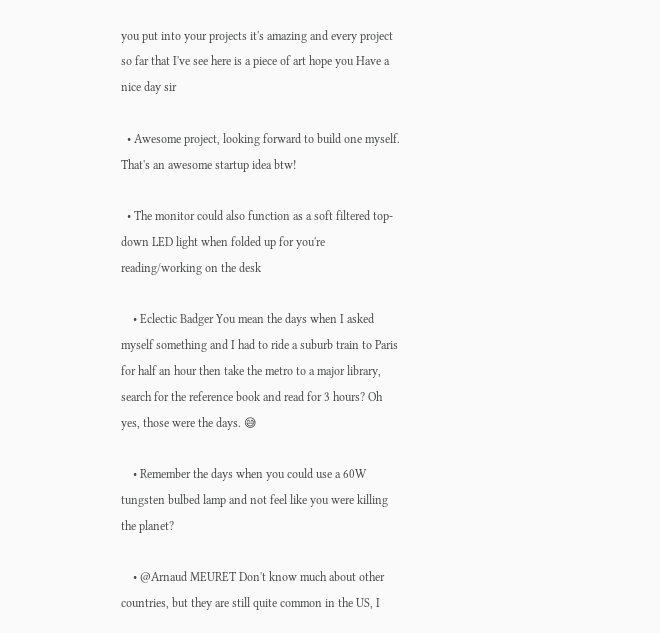you put into your projects it's amazing and every project so far that I've see here is a piece of art hope you Have a nice day sir

  • Awesome project, looking forward to build one myself. That's an awesome startup idea btw!

  • The monitor could also function as a soft filtered top-down LED light when folded up for you're reading/working on the desk

    • Eclectic Badger You mean the days when I asked myself something and I had to ride a suburb train to Paris for half an hour then take the metro to a major library, search for the reference book and read for 3 hours? Oh yes, those were the days. 😅

    • Remember the days when you could use a 60W tungsten bulbed lamp and not feel like you were killing the planet?

    • @Arnaud MEURET Don't know much about other countries, but they are still quite common in the US, I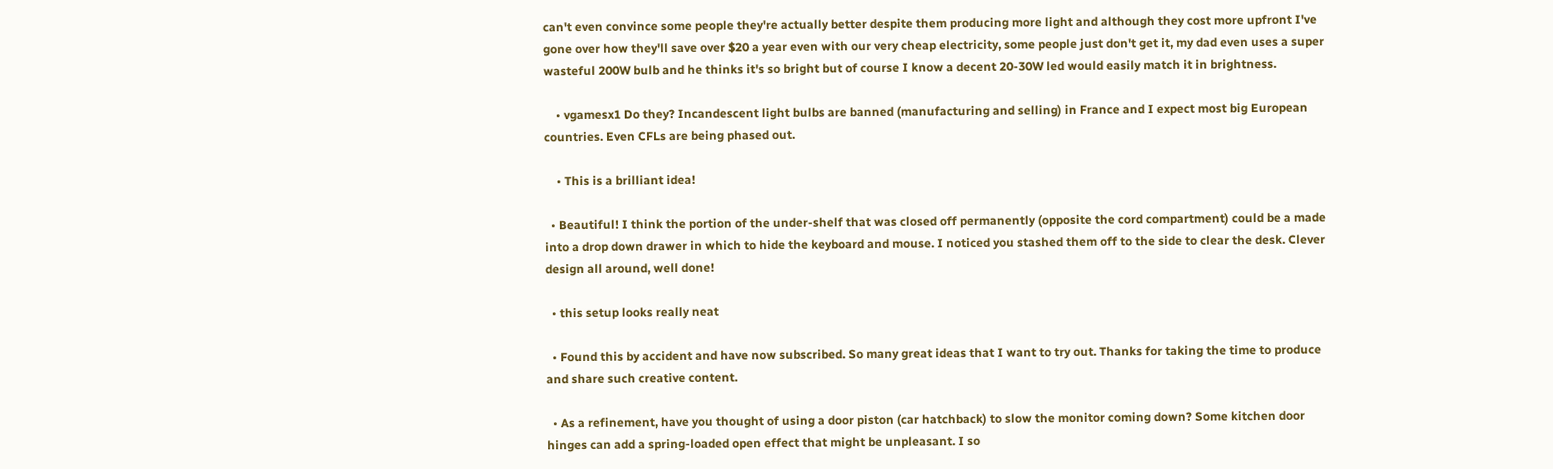can't even convince some people they're actually better despite them producing more light and although they cost more upfront I've gone over how they'll save over $20 a year even with our very cheap electricity, some people just don't get it, my dad even uses a super wasteful 200W bulb and he thinks it's so bright but of course I know a decent 20-30W led would easily match it in brightness.

    • vgamesx1 Do they? Incandescent light bulbs are banned (manufacturing and selling) in France and I expect most big European countries. Even CFLs are being phased out.

    • This is a brilliant idea!

  • Beautiful! I think the portion of the under-shelf that was closed off permanently (opposite the cord compartment) could be a made into a drop down drawer in which to hide the keyboard and mouse. I noticed you stashed them off to the side to clear the desk. Clever design all around, well done!

  • this setup looks really neat

  • Found this by accident and have now subscribed. So many great ideas that I want to try out. Thanks for taking the time to produce and share such creative content.

  • As a refinement, have you thought of using a door piston (car hatchback) to slow the monitor coming down? Some kitchen door hinges can add a spring-loaded open effect that might be unpleasant. I so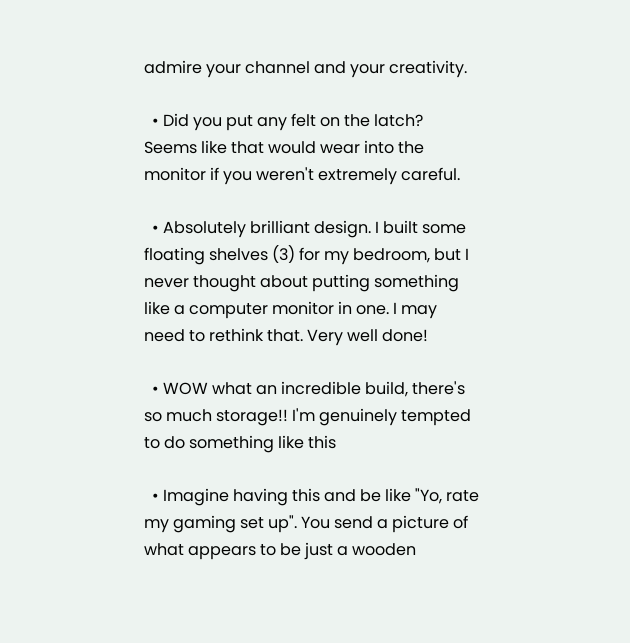admire your channel and your creativity.

  • Did you put any felt on the latch? Seems like that would wear into the monitor if you weren't extremely careful.

  • Absolutely brilliant design. I built some floating shelves (3) for my bedroom, but I never thought about putting something like a computer monitor in one. I may need to rethink that. Very well done!

  • WOW what an incredible build, there's so much storage!! I'm genuinely tempted to do something like this

  • Imagine having this and be like "Yo, rate my gaming set up". You send a picture of what appears to be just a wooden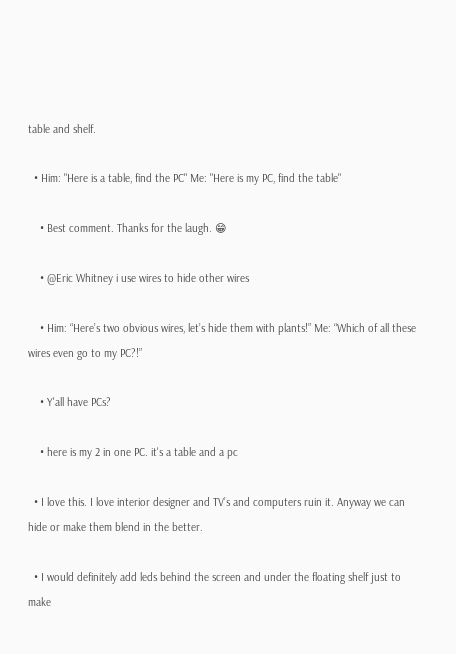table and shelf.

  • Him: "Here is a table, find the PC" Me: "Here is my PC, find the table"

    • Best comment. Thanks for the laugh. 😁

    • @Eric Whitney i use wires to hide other wires

    • Him: “Here’s two obvious wires, let’s hide them with plants!” Me: “Which of all these wires even go to my PC?!”

    • Y'all have PCs?

    • here is my 2 in one PC. it's a table and a pc

  • I love this. I love interior designer and TV’s and computers ruin it. Anyway we can hide or make them blend in the better.

  • I would definitely add leds behind the screen and under the floating shelf just to make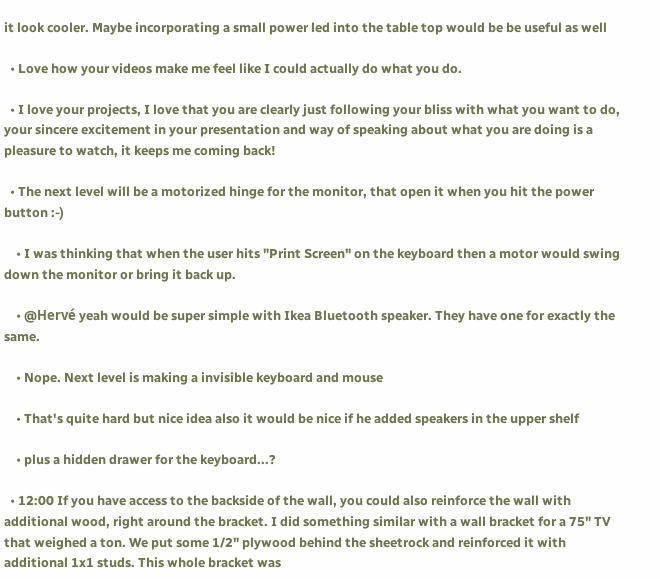it look cooler. Maybe incorporating a small power led into the table top would be be useful as well

  • Love how your videos make me feel like I could actually do what you do.

  • I love your projects, I love that you are clearly just following your bliss with what you want to do, your sincere excitement in your presentation and way of speaking about what you are doing is a pleasure to watch, it keeps me coming back!

  • The next level will be a motorized hinge for the monitor, that open it when you hit the power button :-)

    • I was thinking that when the user hits "Print Screen" on the keyboard then a motor would swing down the monitor or bring it back up.

    • @Hervé yeah would be super simple with Ikea Bluetooth speaker. They have one for exactly the same.

    • Nope. Next level is making a invisible keyboard and mouse

    • That's quite hard but nice idea also it would be nice if he added speakers in the upper shelf

    • plus a hidden drawer for the keyboard...?

  • 12:00 If you have access to the backside of the wall, you could also reinforce the wall with additional wood, right around the bracket. I did something similar with a wall bracket for a 75" TV that weighed a ton. We put some 1/2" plywood behind the sheetrock and reinforced it with additional 1x1 studs. This whole bracket was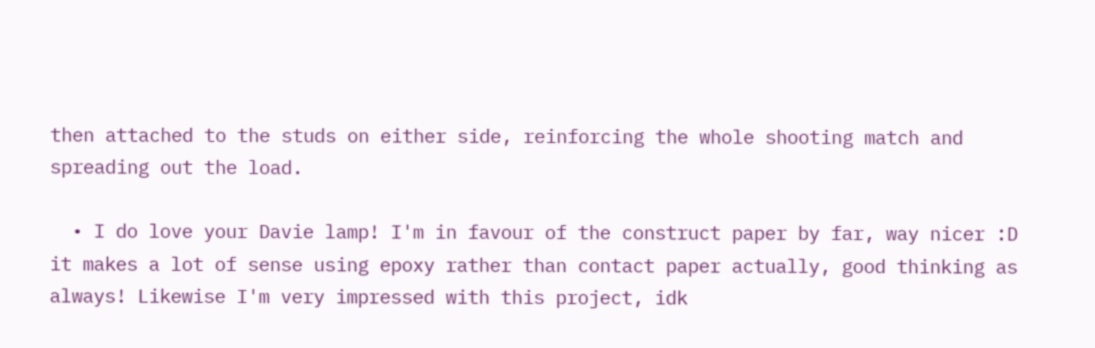then attached to the studs on either side, reinforcing the whole shooting match and spreading out the load.

  • I do love your Davie lamp! I'm in favour of the construct paper by far, way nicer :D it makes a lot of sense using epoxy rather than contact paper actually, good thinking as always! Likewise I'm very impressed with this project, idk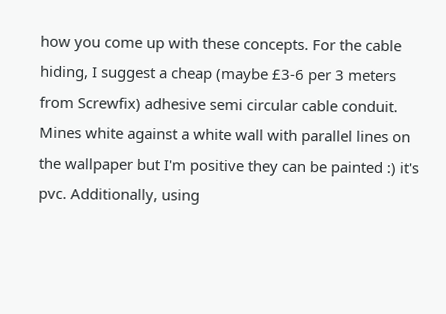how you come up with these concepts. For the cable hiding, I suggest a cheap (maybe £3-6 per 3 meters from Screwfix) adhesive semi circular cable conduit. Mines white against a white wall with parallel lines on the wallpaper but I'm positive they can be painted :) it's pvc. Additionally, using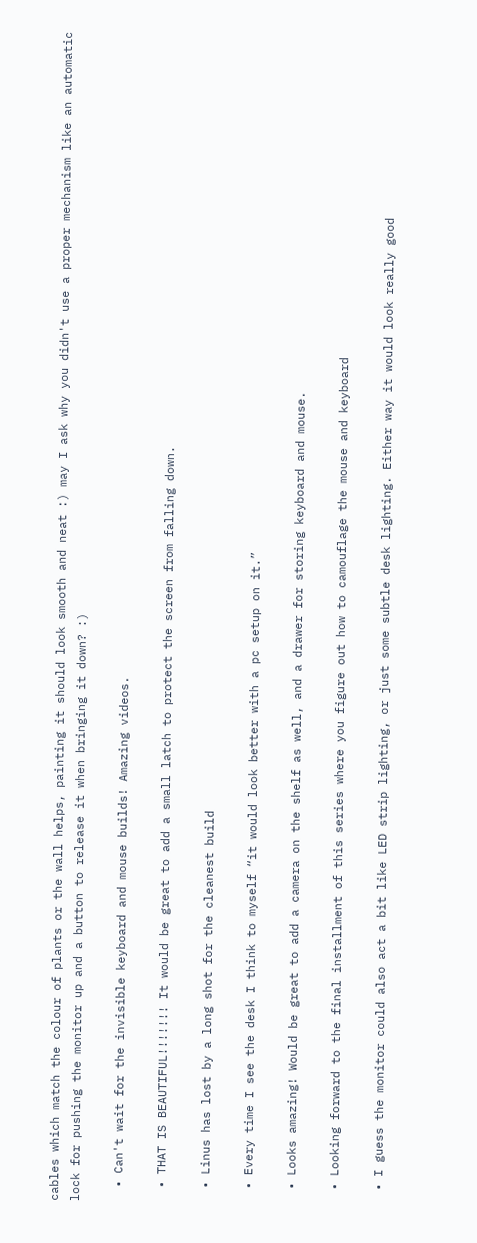cables which match the colour of plants or the wall helps, painting it should look smooth and neat :) may I ask why you didn't use a proper mechanism like an automatic lock for pushing the monitor up and a button to release it when bringing it down? :)

  • Can't wait for the invisible keyboard and mouse builds! Amazing videos.

  • THAT IS BEAUTIFUL!!!!!!! It would be great to add a small latch to protect the screen from falling down.

  • Linus has lost by a long shot for the cleanest build

  • Every time I see the desk I think to myself “it would look better with a pc setup on it.”

  • Looks amazing! Would be great to add a camera on the shelf as well, and a drawer for storing keyboard and mouse.

  • Looking forward to the final installment of this series where you figure out how to camouflage the mouse and keyboard

  • I guess the monitor could also act a bit like LED strip lighting, or just some subtle desk lighting. Either way it would look really good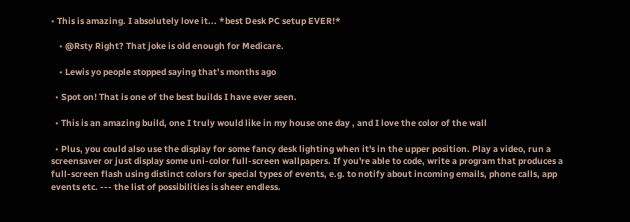• This is amazing. I absolutely love it... *best Desk PC setup EVER!*

    • @Rsty Right? That joke is old enough for Medicare.

    • Lewis yo people stopped saying that’s months ago

  • Spot on! That is one of the best builds I have ever seen.

  • This is an amazing build, one I truly would like in my house one day , and I love the color of the wall

  • Plus, you could also use the display for some fancy desk lighting when it's in the upper position. Play a video, run a screensaver or just display some uni-color full-screen wallpapers. If you're able to code, write a program that produces a full-screen flash using distinct colors for special types of events, e.g. to notify about incoming emails, phone calls, app events etc. --- the list of possibilities is sheer endless.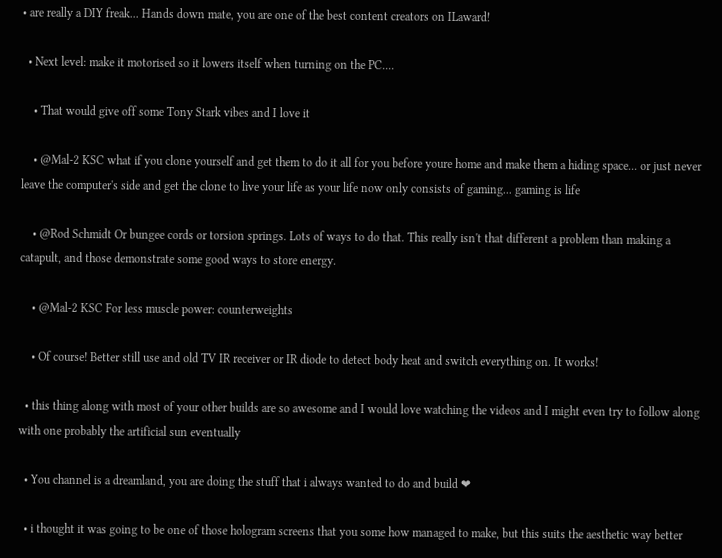• are really a DIY freak... Hands down mate, you are one of the best content creators on ILaward!

  • Next level: make it motorised so it lowers itself when turning on the PC....

    • That would give off some Tony Stark vibes and I love it

    • @Mal-2 KSC what if you clone yourself and get them to do it all for you before youre home and make them a hiding space... or just never leave the computer's side and get the clone to live your life as your life now only consists of gaming... gaming is life

    • @Rod Schmidt Or bungee cords or torsion springs. Lots of ways to do that. This really isn't that different a problem than making a catapult, and those demonstrate some good ways to store energy.

    • @Mal-2 KSC For less muscle power: counterweights

    • Of course! Better still use and old TV IR receiver or IR diode to detect body heat and switch everything on. It works!

  • this thing along with most of your other builds are so awesome and I would love watching the videos and I might even try to follow along with one probably the artificial sun eventually

  • You channel is a dreamland, you are doing the stuff that i always wanted to do and build ❤

  • i thought it was going to be one of those hologram screens that you some how managed to make, but this suits the aesthetic way better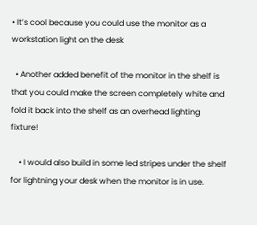• It’s cool because you could use the monitor as a workstation light on the desk

  • Another added benefit of the monitor in the shelf is that you could make the screen completely white and fold it back into the shelf as an overhead lighting fixture!

    • I would also build in some led stripes under the shelf for lightning your desk when the monitor is in use.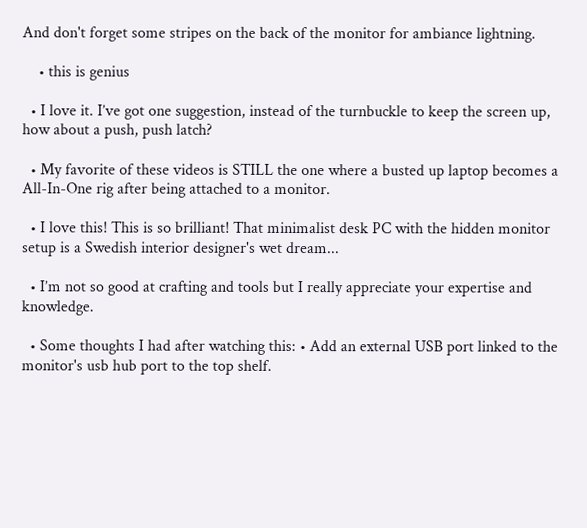And don't forget some stripes on the back of the monitor for ambiance lightning.

    • this is genius

  • I love it. I’ve got one suggestion, instead of the turnbuckle to keep the screen up, how about a push, push latch?

  • My favorite of these videos is STILL the one where a busted up laptop becomes a All-In-One rig after being attached to a monitor.

  • I love this! This is so brilliant! That minimalist desk PC with the hidden monitor setup is a Swedish interior designer's wet dream...

  • I’m not so good at crafting and tools but I really appreciate your expertise and knowledge.

  • Some thoughts I had after watching this: • Add an external USB port linked to the monitor's usb hub port to the top shelf.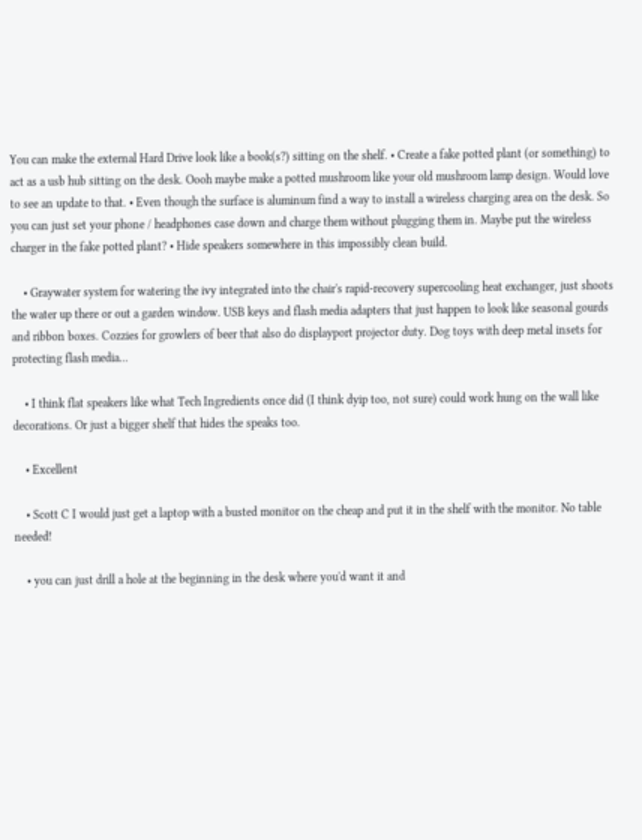You can make the external Hard Drive look like a book(s?) sitting on the shelf. • Create a fake potted plant (or something) to act as a usb hub sitting on the desk. Oooh maybe make a potted mushroom like your old mushroom lamp design. Would love to see an update to that. • Even though the surface is aluminum find a way to install a wireless charging area on the desk. So you can just set your phone / headphones case down and charge them without plugging them in. Maybe put the wireless charger in the fake potted plant? • Hide speakers somewhere in this impossibly clean build.

    • Graywater system for watering the ivy integrated into the chair's rapid-recovery supercooling heat exchanger, just shoots the water up there or out a garden window. USB keys and flash media adapters that just happen to look like seasonal gourds and ribbon boxes. Cozzies for growlers of beer that also do displayport projector duty. Dog toys with deep metal insets for protecting flash media...

    • I think flat speakers like what Tech Ingredients once did (I think dyip too, not sure) could work hung on the wall like decorations. Or just a bigger shelf that hides the speaks too.

    • Excellent

    • Scott C I would just get a laptop with a busted monitor on the cheap and put it in the shelf with the monitor. No table needed!

    • you can just drill a hole at the beginning in the desk where you'd want it and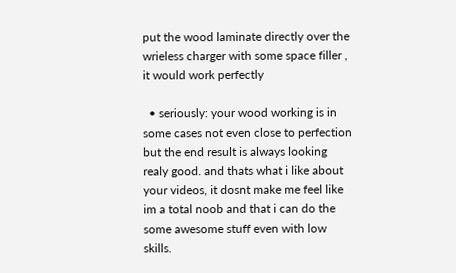put the wood laminate directly over the wrieless charger with some space filler , it would work perfectly

  • seriously: your wood working is in some cases not even close to perfection but the end result is always looking realy good. and thats what i like about your videos, it dosnt make me feel like im a total noob and that i can do the some awesome stuff even with low skills.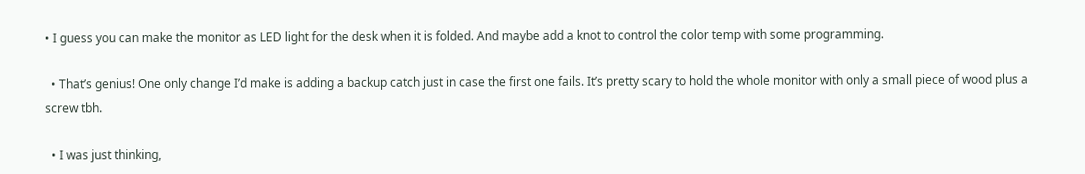• I guess you can make the monitor as LED light for the desk when it is folded. And maybe add a knot to control the color temp with some programming.

  • That’s genius! One only change I’d make is adding a backup catch just in case the first one fails. It’s pretty scary to hold the whole monitor with only a small piece of wood plus a screw tbh.

  • I was just thinking,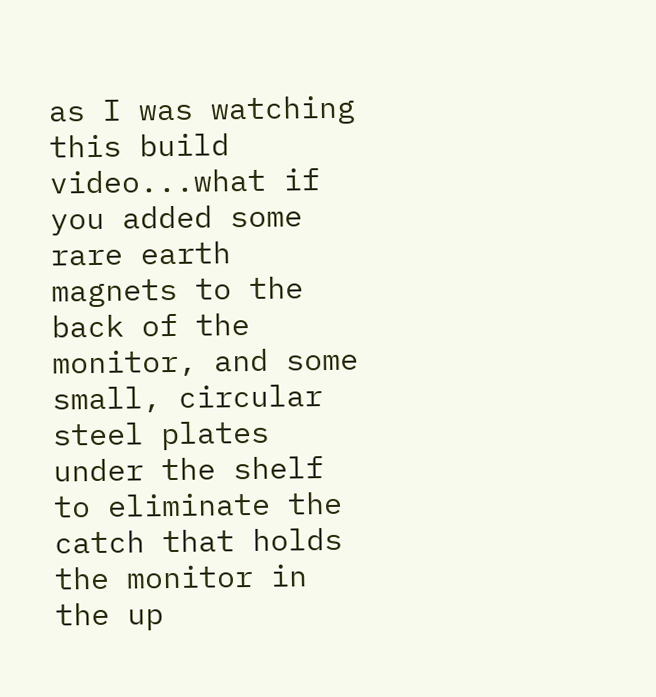as I was watching this build video...what if you added some rare earth magnets to the back of the monitor, and some small, circular steel plates under the shelf to eliminate the catch that holds the monitor in the up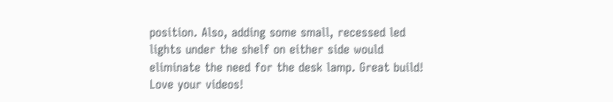position. Also, adding some small, recessed led lights under the shelf on either side would eliminate the need for the desk lamp. Great build! Love your videos!